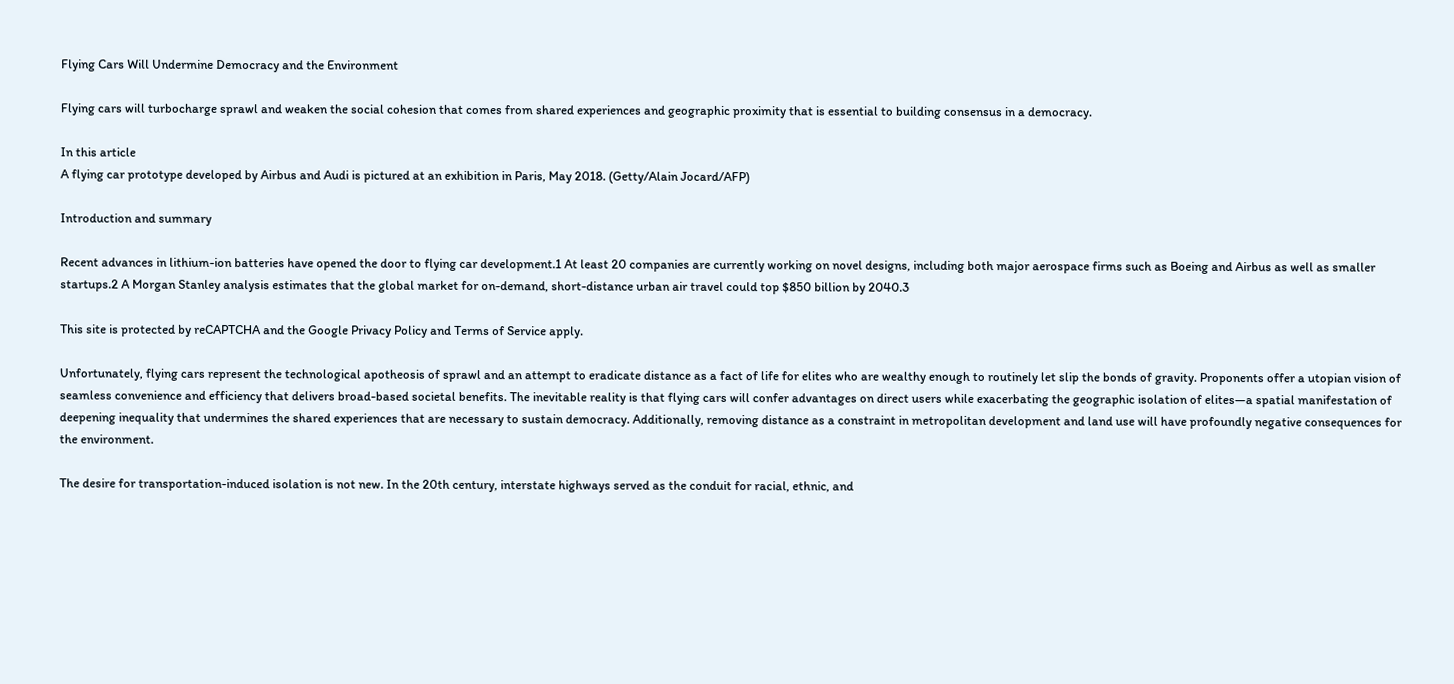Flying Cars Will Undermine Democracy and the Environment

Flying cars will turbocharge sprawl and weaken the social cohesion that comes from shared experiences and geographic proximity that is essential to building consensus in a democracy.

In this article
A flying car prototype developed by Airbus and Audi is pictured at an exhibition in Paris, May 2018. (Getty/Alain Jocard/AFP)

Introduction and summary

Recent advances in lithium-ion batteries have opened the door to flying car development.1 At least 20 companies are currently working on novel designs, including both major aerospace firms such as Boeing and Airbus as well as smaller startups.2 A Morgan Stanley analysis estimates that the global market for on-demand, short-distance urban air travel could top $850 billion by 2040.3

This site is protected by reCAPTCHA and the Google Privacy Policy and Terms of Service apply.

Unfortunately, flying cars represent the technological apotheosis of sprawl and an attempt to eradicate distance as a fact of life for elites who are wealthy enough to routinely let slip the bonds of gravity. Proponents offer a utopian vision of seamless convenience and efficiency that delivers broad-based societal benefits. The inevitable reality is that flying cars will confer advantages on direct users while exacerbating the geographic isolation of elites—a spatial manifestation of deepening inequality that undermines the shared experiences that are necessary to sustain democracy. Additionally, removing distance as a constraint in metropolitan development and land use will have profoundly negative consequences for the environment.

The desire for transportation-induced isolation is not new. In the 20th century, interstate highways served as the conduit for racial, ethnic, and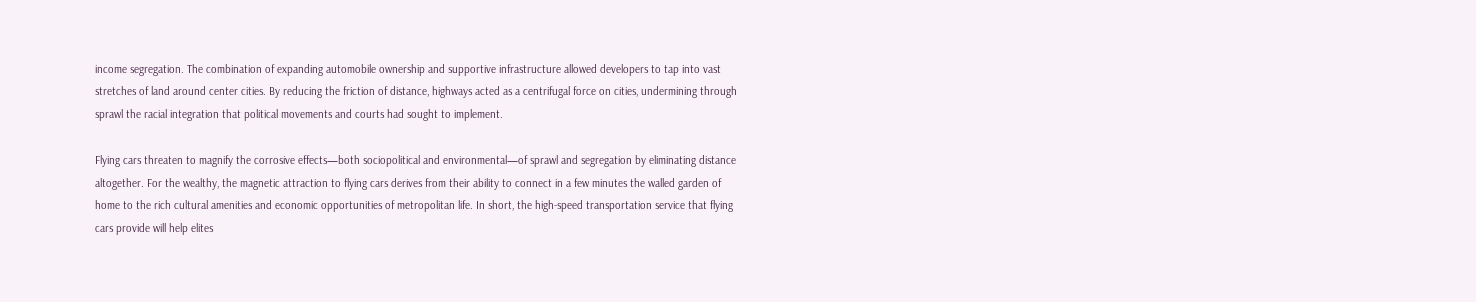income segregation. The combination of expanding automobile ownership and supportive infrastructure allowed developers to tap into vast stretches of land around center cities. By reducing the friction of distance, highways acted as a centrifugal force on cities, undermining through sprawl the racial integration that political movements and courts had sought to implement.

Flying cars threaten to magnify the corrosive effects—both sociopolitical and environmental—of sprawl and segregation by eliminating distance altogether. For the wealthy, the magnetic attraction to flying cars derives from their ability to connect in a few minutes the walled garden of home to the rich cultural amenities and economic opportunities of metropolitan life. In short, the high-speed transportation service that flying cars provide will help elites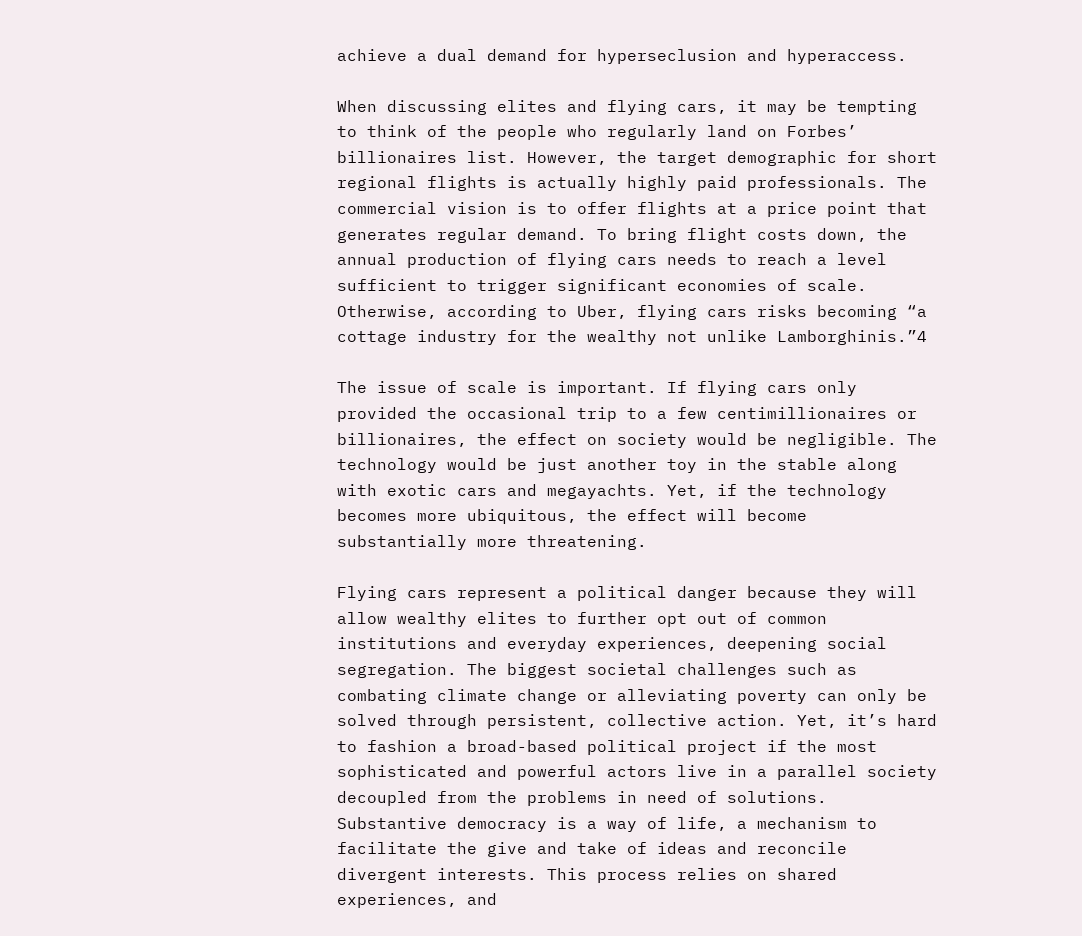achieve a dual demand for hyperseclusion and hyperaccess.

When discussing elites and flying cars, it may be tempting to think of the people who regularly land on Forbes’ billionaires list. However, the target demographic for short regional flights is actually highly paid professionals. The commercial vision is to offer flights at a price point that generates regular demand. To bring flight costs down, the annual production of flying cars needs to reach a level sufficient to trigger significant economies of scale. Otherwise, according to Uber, flying cars risks becoming “a cottage industry for the wealthy not unlike Lamborghinis.”4

The issue of scale is important. If flying cars only provided the occasional trip to a few centimillionaires or billionaires, the effect on society would be negligible. The technology would be just another toy in the stable along with exotic cars and megayachts. Yet, if the technology becomes more ubiquitous, the effect will become substantially more threatening.

Flying cars represent a political danger because they will allow wealthy elites to further opt out of common institutions and everyday experiences, deepening social segregation. The biggest societal challenges such as combating climate change or alleviating poverty can only be solved through persistent, collective action. Yet, it’s hard to fashion a broad-based political project if the most sophisticated and powerful actors live in a parallel society decoupled from the problems in need of solutions. Substantive democracy is a way of life, a mechanism to facilitate the give and take of ideas and reconcile divergent interests. This process relies on shared experiences, and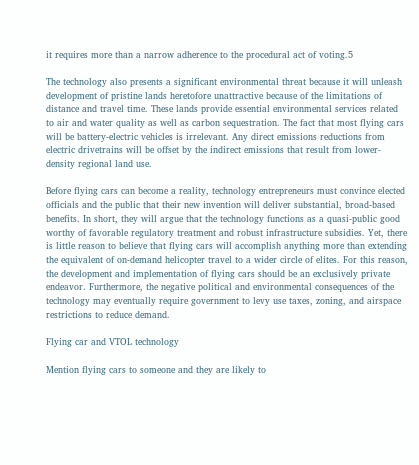it requires more than a narrow adherence to the procedural act of voting.5

The technology also presents a significant environmental threat because it will unleash development of pristine lands heretofore unattractive because of the limitations of distance and travel time. These lands provide essential environmental services related to air and water quality as well as carbon sequestration. The fact that most flying cars will be battery-electric vehicles is irrelevant. Any direct emissions reductions from electric drivetrains will be offset by the indirect emissions that result from lower-density regional land use.

Before flying cars can become a reality, technology entrepreneurs must convince elected officials and the public that their new invention will deliver substantial, broad-based benefits. In short, they will argue that the technology functions as a quasi-public good worthy of favorable regulatory treatment and robust infrastructure subsidies. Yet, there is little reason to believe that flying cars will accomplish anything more than extending the equivalent of on-demand helicopter travel to a wider circle of elites. For this reason, the development and implementation of flying cars should be an exclusively private endeavor. Furthermore, the negative political and environmental consequences of the technology may eventually require government to levy use taxes, zoning, and airspace restrictions to reduce demand.

Flying car and VTOL technology

Mention flying cars to someone and they are likely to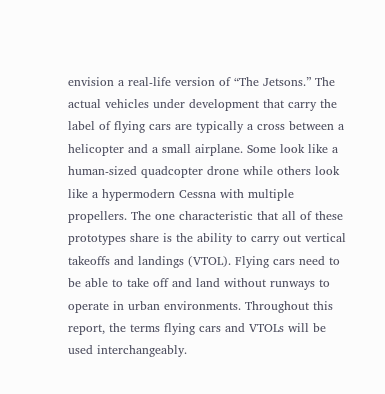envision a real-life version of “The Jetsons.” The actual vehicles under development that carry the label of flying cars are typically a cross between a helicopter and a small airplane. Some look like a human-sized quadcopter drone while others look like a hypermodern Cessna with multiple propellers. The one characteristic that all of these prototypes share is the ability to carry out vertical takeoffs and landings (VTOL). Flying cars need to be able to take off and land without runways to operate in urban environments. Throughout this report, the terms flying cars and VTOLs will be used interchangeably.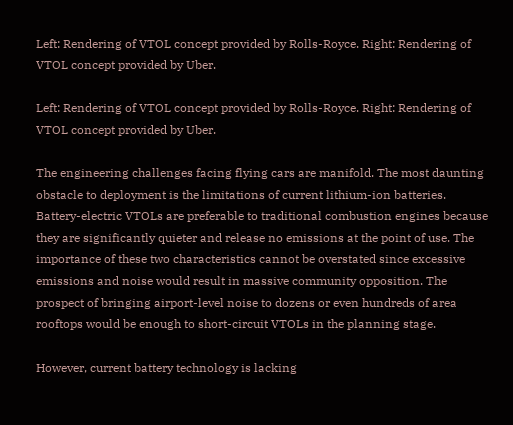Left: Rendering of VTOL concept provided by Rolls-Royce. Right: Rendering of VTOL concept provided by Uber.

Left: Rendering of VTOL concept provided by Rolls-Royce. Right: Rendering of VTOL concept provided by Uber.

The engineering challenges facing flying cars are manifold. The most daunting obstacle to deployment is the limitations of current lithium-ion batteries. Battery-electric VTOLs are preferable to traditional combustion engines because they are significantly quieter and release no emissions at the point of use. The importance of these two characteristics cannot be overstated since excessive emissions and noise would result in massive community opposition. The prospect of bringing airport-level noise to dozens or even hundreds of area rooftops would be enough to short-circuit VTOLs in the planning stage.

However, current battery technology is lacking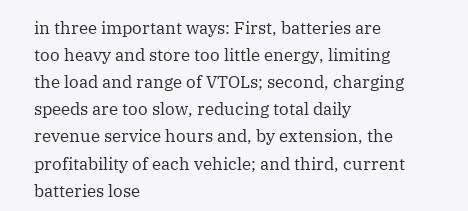in three important ways: First, batteries are too heavy and store too little energy, limiting the load and range of VTOLs; second, charging speeds are too slow, reducing total daily revenue service hours and, by extension, the profitability of each vehicle; and third, current batteries lose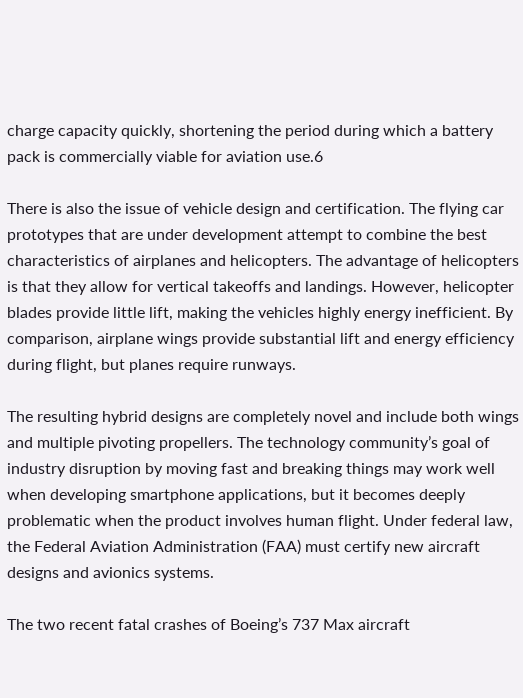charge capacity quickly, shortening the period during which a battery pack is commercially viable for aviation use.6

There is also the issue of vehicle design and certification. The flying car prototypes that are under development attempt to combine the best characteristics of airplanes and helicopters. The advantage of helicopters is that they allow for vertical takeoffs and landings. However, helicopter blades provide little lift, making the vehicles highly energy inefficient. By comparison, airplane wings provide substantial lift and energy efficiency during flight, but planes require runways.

The resulting hybrid designs are completely novel and include both wings and multiple pivoting propellers. The technology community’s goal of industry disruption by moving fast and breaking things may work well when developing smartphone applications, but it becomes deeply problematic when the product involves human flight. Under federal law, the Federal Aviation Administration (FAA) must certify new aircraft designs and avionics systems.

The two recent fatal crashes of Boeing’s 737 Max aircraft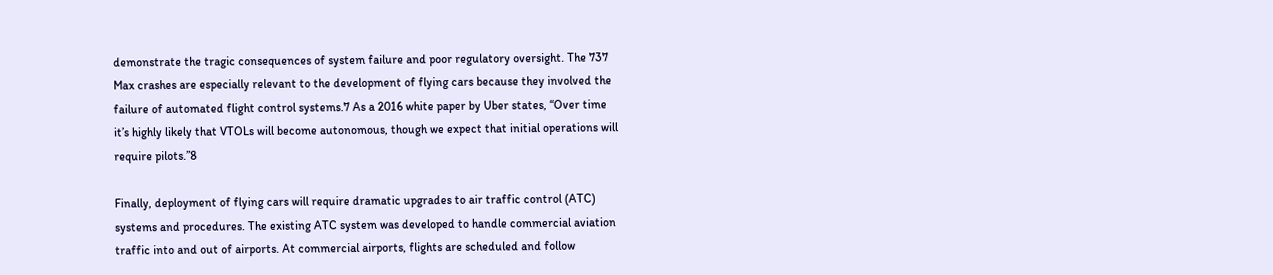demonstrate the tragic consequences of system failure and poor regulatory oversight. The 737 Max crashes are especially relevant to the development of flying cars because they involved the failure of automated flight control systems.7 As a 2016 white paper by Uber states, “Over time it’s highly likely that VTOLs will become autonomous, though we expect that initial operations will require pilots.”8

Finally, deployment of flying cars will require dramatic upgrades to air traffic control (ATC) systems and procedures. The existing ATC system was developed to handle commercial aviation traffic into and out of airports. At commercial airports, flights are scheduled and follow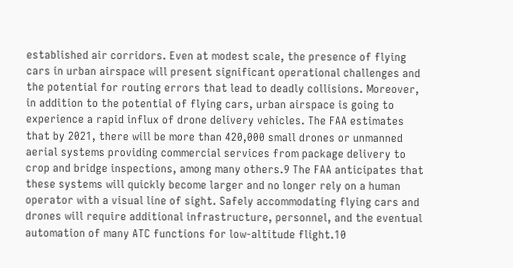established air corridors. Even at modest scale, the presence of flying cars in urban airspace will present significant operational challenges and the potential for routing errors that lead to deadly collisions. Moreover, in addition to the potential of flying cars, urban airspace is going to experience a rapid influx of drone delivery vehicles. The FAA estimates that by 2021, there will be more than 420,000 small drones or unmanned aerial systems providing commercial services from package delivery to crop and bridge inspections, among many others.9 The FAA anticipates that these systems will quickly become larger and no longer rely on a human operator with a visual line of sight. Safely accommodating flying cars and drones will require additional infrastructure, personnel, and the eventual automation of many ATC functions for low-altitude flight.10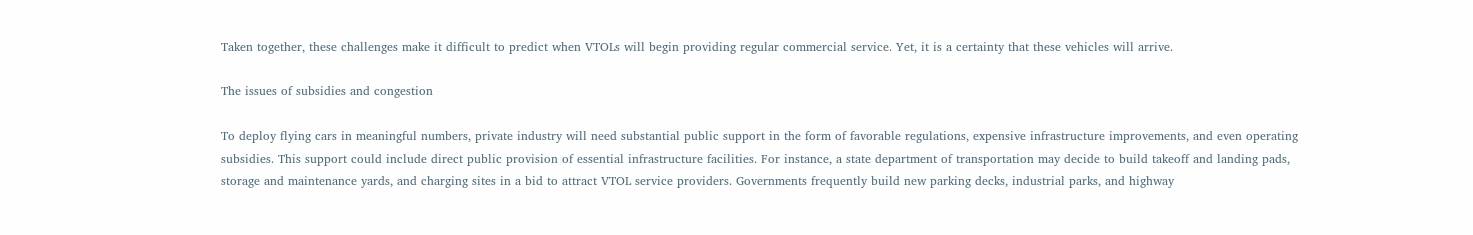Taken together, these challenges make it difficult to predict when VTOLs will begin providing regular commercial service. Yet, it is a certainty that these vehicles will arrive.

The issues of subsidies and congestion

To deploy flying cars in meaningful numbers, private industry will need substantial public support in the form of favorable regulations, expensive infrastructure improvements, and even operating subsidies. This support could include direct public provision of essential infrastructure facilities. For instance, a state department of transportation may decide to build takeoff and landing pads, storage and maintenance yards, and charging sites in a bid to attract VTOL service providers. Governments frequently build new parking decks, industrial parks, and highway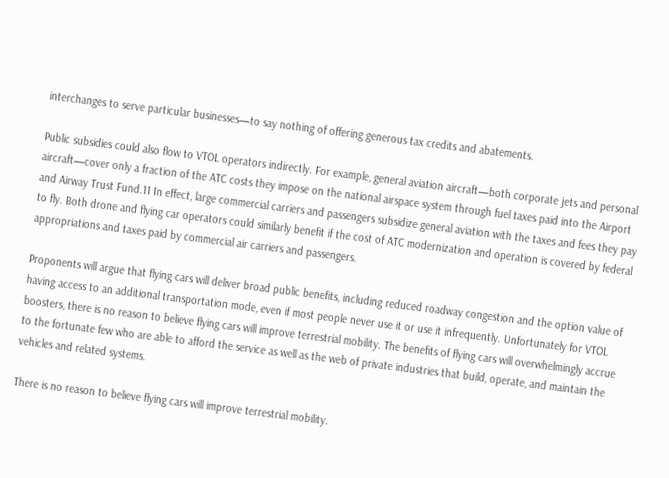interchanges to serve particular businesses—to say nothing of offering generous tax credits and abatements.

Public subsidies could also flow to VTOL operators indirectly. For example, general aviation aircraft—both corporate jets and personal aircraft—cover only a fraction of the ATC costs they impose on the national airspace system through fuel taxes paid into the Airport and Airway Trust Fund.11 In effect, large commercial carriers and passengers subsidize general aviation with the taxes and fees they pay to fly. Both drone and flying car operators could similarly benefit if the cost of ATC modernization and operation is covered by federal appropriations and taxes paid by commercial air carriers and passengers.

Proponents will argue that flying cars will deliver broad public benefits, including reduced roadway congestion and the option value of having access to an additional transportation mode, even if most people never use it or use it infrequently. Unfortunately for VTOL boosters, there is no reason to believe flying cars will improve terrestrial mobility. The benefits of flying cars will overwhelmingly accrue to the fortunate few who are able to afford the service as well as the web of private industries that build, operate, and maintain the vehicles and related systems.

There is no reason to believe flying cars will improve terrestrial mobility.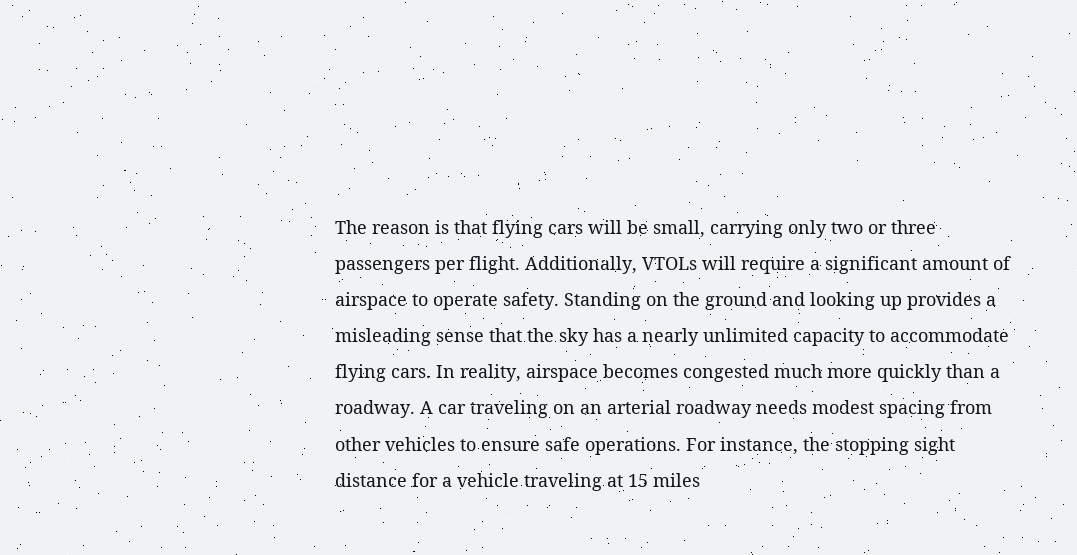The reason is that flying cars will be small, carrying only two or three passengers per flight. Additionally, VTOLs will require a significant amount of airspace to operate safety. Standing on the ground and looking up provides a misleading sense that the sky has a nearly unlimited capacity to accommodate flying cars. In reality, airspace becomes congested much more quickly than a roadway. A car traveling on an arterial roadway needs modest spacing from other vehicles to ensure safe operations. For instance, the stopping sight distance for a vehicle traveling at 15 miles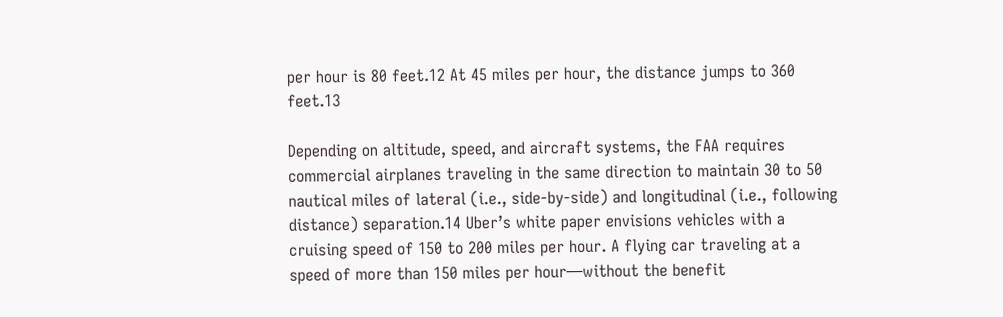per hour is 80 feet.12 At 45 miles per hour, the distance jumps to 360 feet.13

Depending on altitude, speed, and aircraft systems, the FAA requires commercial airplanes traveling in the same direction to maintain 30 to 50 nautical miles of lateral (i.e., side-by-side) and longitudinal (i.e., following distance) separation.14 Uber’s white paper envisions vehicles with a cruising speed of 150 to 200 miles per hour. A flying car traveling at a speed of more than 150 miles per hour—without the benefit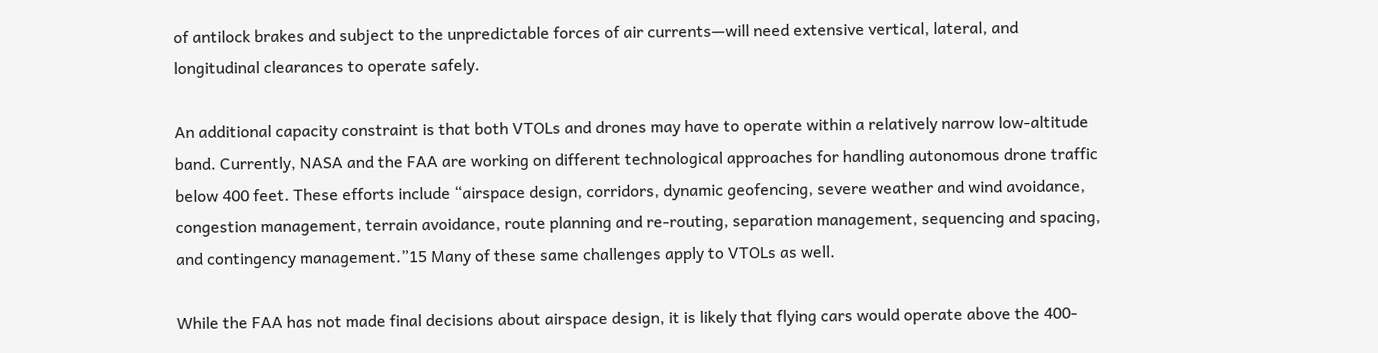of antilock brakes and subject to the unpredictable forces of air currents—will need extensive vertical, lateral, and longitudinal clearances to operate safely.

An additional capacity constraint is that both VTOLs and drones may have to operate within a relatively narrow low-altitude band. Currently, NASA and the FAA are working on different technological approaches for handling autonomous drone traffic below 400 feet. These efforts include “airspace design, corridors, dynamic geofencing, severe weather and wind avoidance, congestion management, terrain avoidance, route planning and re-routing, separation management, sequencing and spacing, and contingency management.”15 Many of these same challenges apply to VTOLs as well.

While the FAA has not made final decisions about airspace design, it is likely that flying cars would operate above the 400-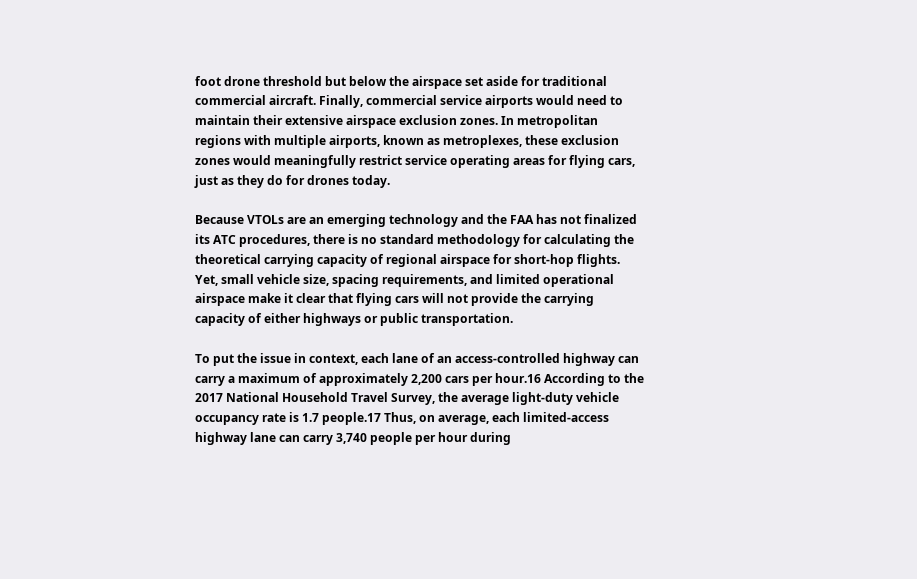foot drone threshold but below the airspace set aside for traditional commercial aircraft. Finally, commercial service airports would need to maintain their extensive airspace exclusion zones. In metropolitan regions with multiple airports, known as metroplexes, these exclusion zones would meaningfully restrict service operating areas for flying cars, just as they do for drones today.

Because VTOLs are an emerging technology and the FAA has not finalized its ATC procedures, there is no standard methodology for calculating the theoretical carrying capacity of regional airspace for short-hop flights. Yet, small vehicle size, spacing requirements, and limited operational airspace make it clear that flying cars will not provide the carrying capacity of either highways or public transportation.

To put the issue in context, each lane of an access-controlled highway can carry a maximum of approximately 2,200 cars per hour.16 According to the 2017 National Household Travel Survey, the average light-duty vehicle occupancy rate is 1.7 people.17 Thus, on average, each limited-access highway lane can carry 3,740 people per hour during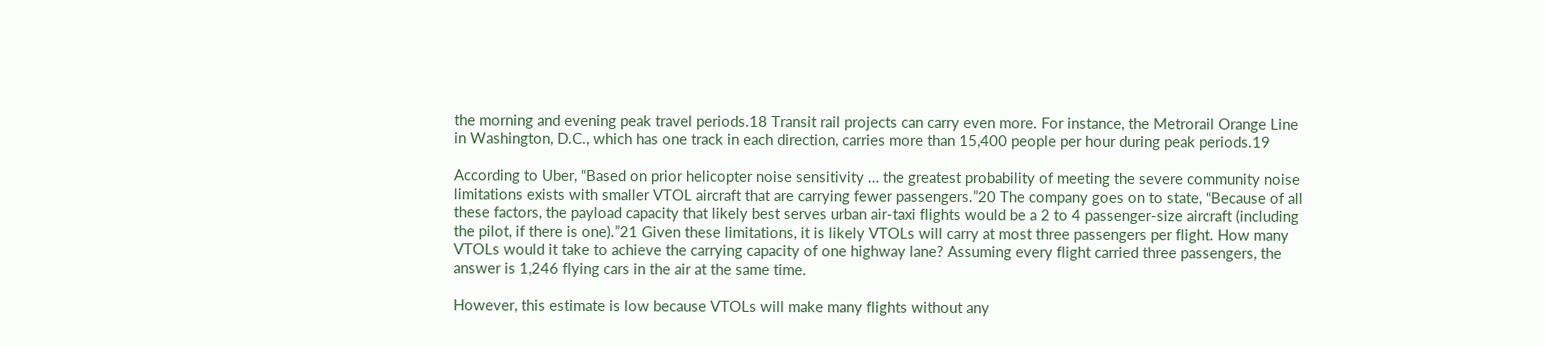the morning and evening peak travel periods.18 Transit rail projects can carry even more. For instance, the Metrorail Orange Line in Washington, D.C., which has one track in each direction, carries more than 15,400 people per hour during peak periods.19

According to Uber, “Based on prior helicopter noise sensitivity … the greatest probability of meeting the severe community noise limitations exists with smaller VTOL aircraft that are carrying fewer passengers.”20 The company goes on to state, “Because of all these factors, the payload capacity that likely best serves urban air-taxi flights would be a 2 to 4 passenger-size aircraft (including the pilot, if there is one).”21 Given these limitations, it is likely VTOLs will carry at most three passengers per flight. How many VTOLs would it take to achieve the carrying capacity of one highway lane? Assuming every flight carried three passengers, the answer is 1,246 flying cars in the air at the same time.

However, this estimate is low because VTOLs will make many flights without any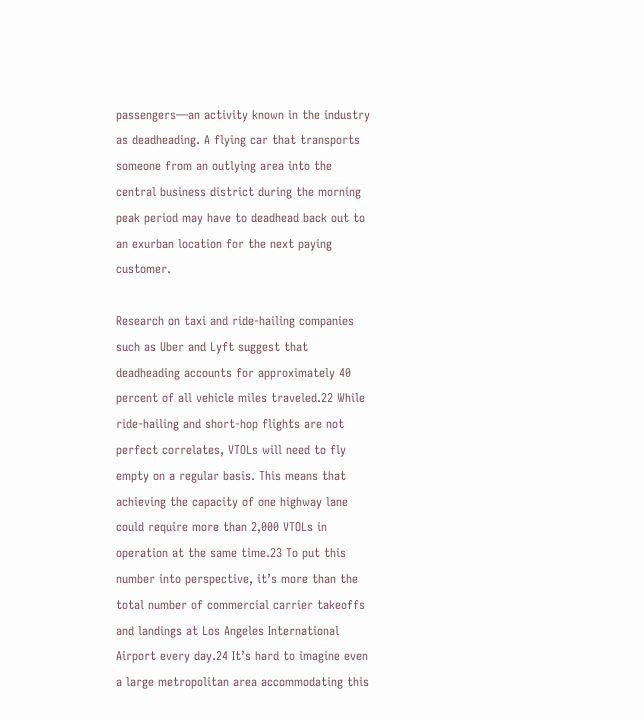passengers—an activity known in the industry as deadheading. A flying car that transports someone from an outlying area into the central business district during the morning peak period may have to deadhead back out to an exurban location for the next paying customer.

Research on taxi and ride-hailing companies such as Uber and Lyft suggest that deadheading accounts for approximately 40 percent of all vehicle miles traveled.22 While ride-hailing and short-hop flights are not perfect correlates, VTOLs will need to fly empty on a regular basis. This means that achieving the capacity of one highway lane could require more than 2,000 VTOLs in operation at the same time.23 To put this number into perspective, it’s more than the total number of commercial carrier takeoffs and landings at Los Angeles International Airport every day.24 It’s hard to imagine even a large metropolitan area accommodating this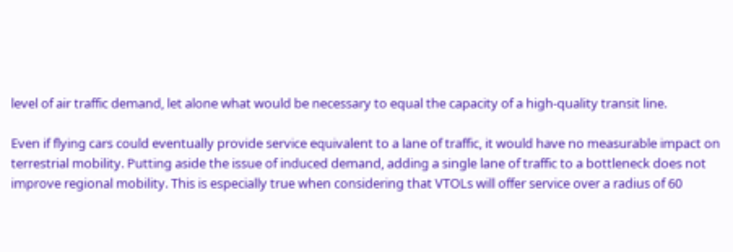level of air traffic demand, let alone what would be necessary to equal the capacity of a high-quality transit line.

Even if flying cars could eventually provide service equivalent to a lane of traffic, it would have no measurable impact on terrestrial mobility. Putting aside the issue of induced demand, adding a single lane of traffic to a bottleneck does not improve regional mobility. This is especially true when considering that VTOLs will offer service over a radius of 60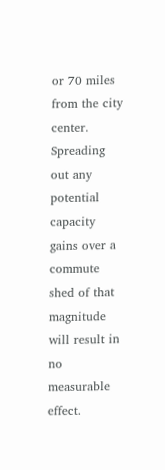or 70 miles from the city center. Spreading out any potential capacity gains over a commute shed of that magnitude will result in no measurable effect.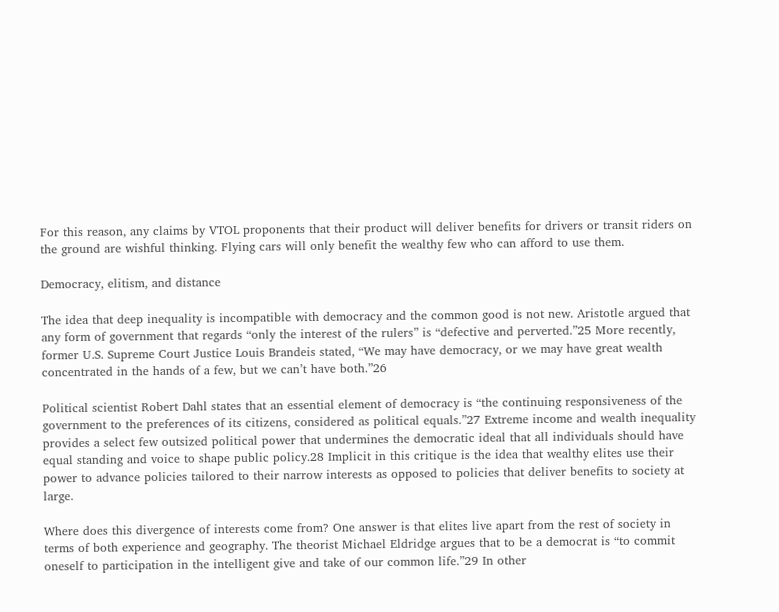For this reason, any claims by VTOL proponents that their product will deliver benefits for drivers or transit riders on the ground are wishful thinking. Flying cars will only benefit the wealthy few who can afford to use them.

Democracy, elitism, and distance

The idea that deep inequality is incompatible with democracy and the common good is not new. Aristotle argued that any form of government that regards “only the interest of the rulers” is “defective and perverted.”25 More recently, former U.S. Supreme Court Justice Louis Brandeis stated, “We may have democracy, or we may have great wealth concentrated in the hands of a few, but we can’t have both.”26

Political scientist Robert Dahl states that an essential element of democracy is “the continuing responsiveness of the government to the preferences of its citizens, considered as political equals.”27 Extreme income and wealth inequality provides a select few outsized political power that undermines the democratic ideal that all individuals should have equal standing and voice to shape public policy.28 Implicit in this critique is the idea that wealthy elites use their power to advance policies tailored to their narrow interests as opposed to policies that deliver benefits to society at large.

Where does this divergence of interests come from? One answer is that elites live apart from the rest of society in terms of both experience and geography. The theorist Michael Eldridge argues that to be a democrat is “to commit oneself to participation in the intelligent give and take of our common life.”29 In other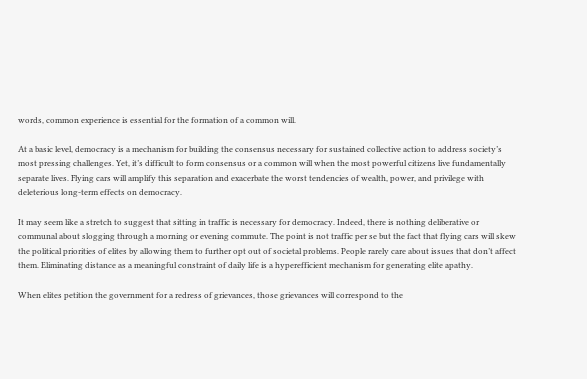words, common experience is essential for the formation of a common will.

At a basic level, democracy is a mechanism for building the consensus necessary for sustained collective action to address society’s most pressing challenges. Yet, it’s difficult to form consensus or a common will when the most powerful citizens live fundamentally separate lives. Flying cars will amplify this separation and exacerbate the worst tendencies of wealth, power, and privilege with deleterious long-term effects on democracy.

It may seem like a stretch to suggest that sitting in traffic is necessary for democracy. Indeed, there is nothing deliberative or communal about slogging through a morning or evening commute. The point is not traffic per se but the fact that flying cars will skew the political priorities of elites by allowing them to further opt out of societal problems. People rarely care about issues that don’t affect them. Eliminating distance as a meaningful constraint of daily life is a hyperefficient mechanism for generating elite apathy.

When elites petition the government for a redress of grievances, those grievances will correspond to the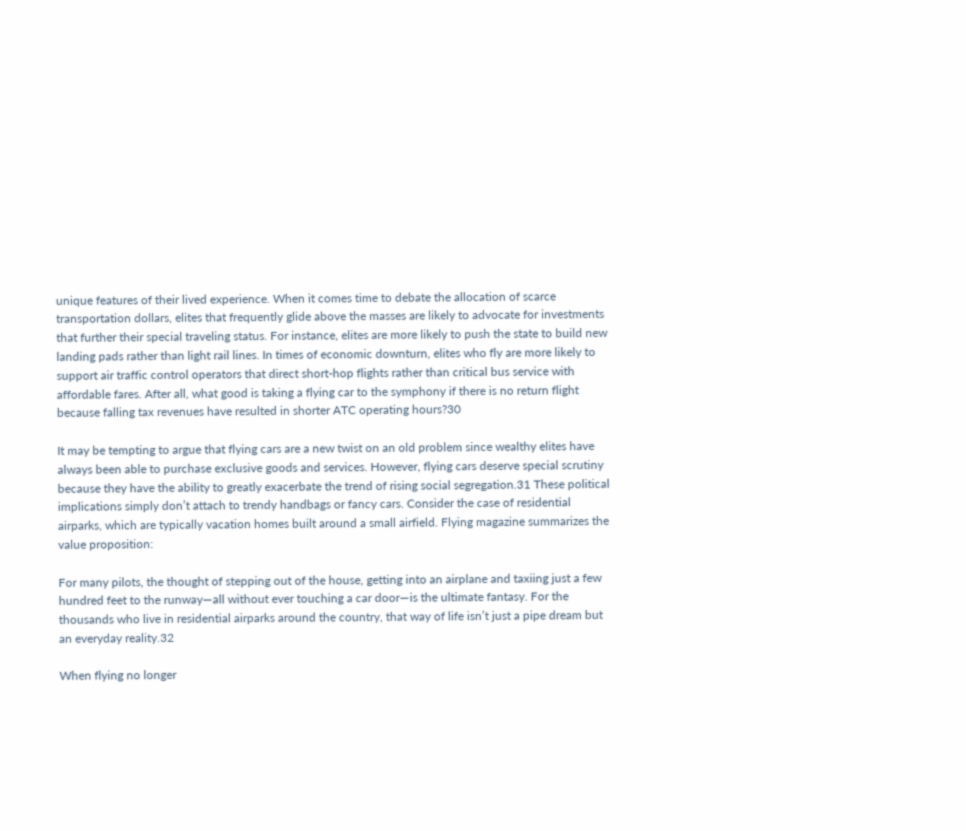unique features of their lived experience. When it comes time to debate the allocation of scarce transportation dollars, elites that frequently glide above the masses are likely to advocate for investments that further their special traveling status. For instance, elites are more likely to push the state to build new landing pads rather than light rail lines. In times of economic downturn, elites who fly are more likely to support air traffic control operators that direct short-hop flights rather than critical bus service with affordable fares. After all, what good is taking a flying car to the symphony if there is no return flight because falling tax revenues have resulted in shorter ATC operating hours?30

It may be tempting to argue that flying cars are a new twist on an old problem since wealthy elites have always been able to purchase exclusive goods and services. However, flying cars deserve special scrutiny because they have the ability to greatly exacerbate the trend of rising social segregation.31 These political implications simply don’t attach to trendy handbags or fancy cars. Consider the case of residential airparks, which are typically vacation homes built around a small airfield. Flying magazine summarizes the value proposition:

For many pilots, the thought of stepping out of the house, getting into an airplane and taxiing just a few hundred feet to the runway—all without ever touching a car door—is the ultimate fantasy. For the thousands who live in residential airparks around the country, that way of life isn’t just a pipe dream but an everyday reality.32

When flying no longer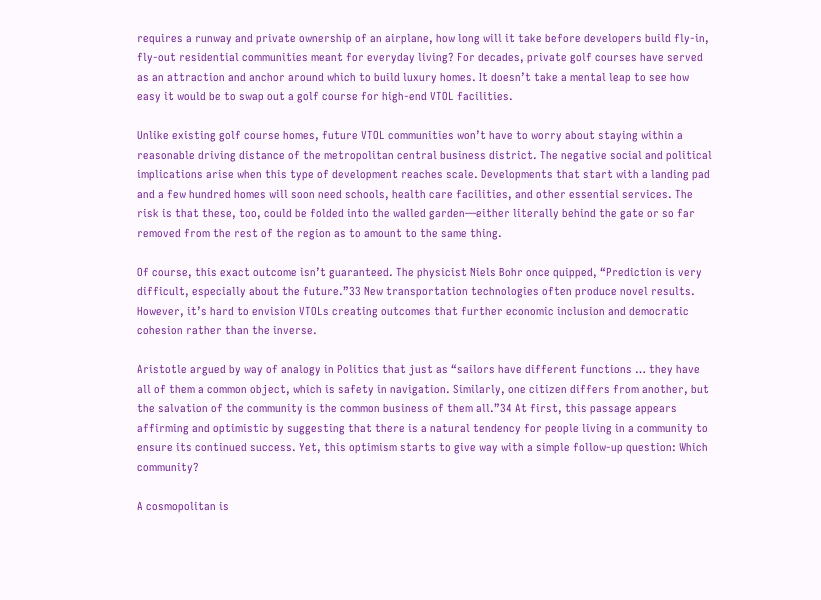requires a runway and private ownership of an airplane, how long will it take before developers build fly-in, fly-out residential communities meant for everyday living? For decades, private golf courses have served as an attraction and anchor around which to build luxury homes. It doesn’t take a mental leap to see how easy it would be to swap out a golf course for high-end VTOL facilities.

Unlike existing golf course homes, future VTOL communities won’t have to worry about staying within a reasonable driving distance of the metropolitan central business district. The negative social and political implications arise when this type of development reaches scale. Developments that start with a landing pad and a few hundred homes will soon need schools, health care facilities, and other essential services. The risk is that these, too, could be folded into the walled garden—either literally behind the gate or so far removed from the rest of the region as to amount to the same thing.

Of course, this exact outcome isn’t guaranteed. The physicist Niels Bohr once quipped, “Prediction is very difficult, especially about the future.”33 New transportation technologies often produce novel results. However, it’s hard to envision VTOLs creating outcomes that further economic inclusion and democratic cohesion rather than the inverse.

Aristotle argued by way of analogy in Politics that just as “sailors have different functions … they have all of them a common object, which is safety in navigation. Similarly, one citizen differs from another, but the salvation of the community is the common business of them all.”34 At first, this passage appears affirming and optimistic by suggesting that there is a natural tendency for people living in a community to ensure its continued success. Yet, this optimism starts to give way with a simple follow-up question: Which community?

A cosmopolitan is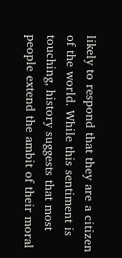likely to respond that they are a citizen of the world. While this sentiment is touching, history suggests that most people extend the ambit of their moral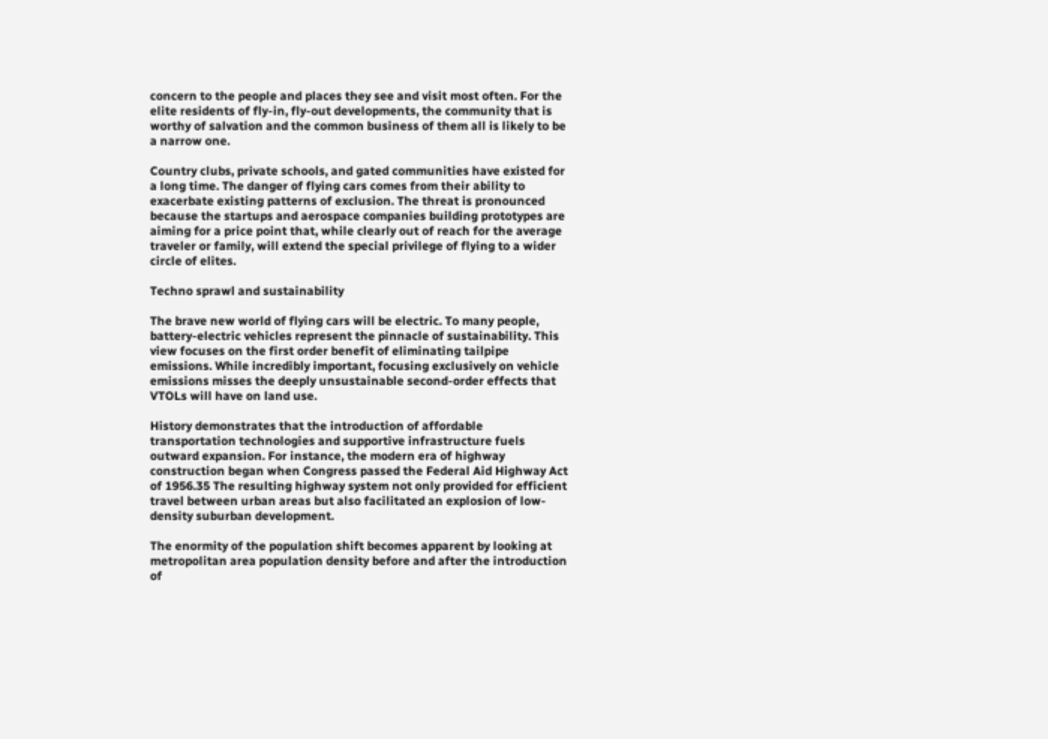concern to the people and places they see and visit most often. For the elite residents of fly-in, fly-out developments, the community that is worthy of salvation and the common business of them all is likely to be a narrow one.

Country clubs, private schools, and gated communities have existed for a long time. The danger of flying cars comes from their ability to exacerbate existing patterns of exclusion. The threat is pronounced because the startups and aerospace companies building prototypes are aiming for a price point that, while clearly out of reach for the average traveler or family, will extend the special privilege of flying to a wider circle of elites.

Techno sprawl and sustainability

The brave new world of flying cars will be electric. To many people, battery-electric vehicles represent the pinnacle of sustainability. This view focuses on the first order benefit of eliminating tailpipe emissions. While incredibly important, focusing exclusively on vehicle emissions misses the deeply unsustainable second-order effects that VTOLs will have on land use.

History demonstrates that the introduction of affordable transportation technologies and supportive infrastructure fuels outward expansion. For instance, the modern era of highway construction began when Congress passed the Federal Aid Highway Act of 1956.35 The resulting highway system not only provided for efficient travel between urban areas but also facilitated an explosion of low-density suburban development.

The enormity of the population shift becomes apparent by looking at metropolitan area population density before and after the introduction of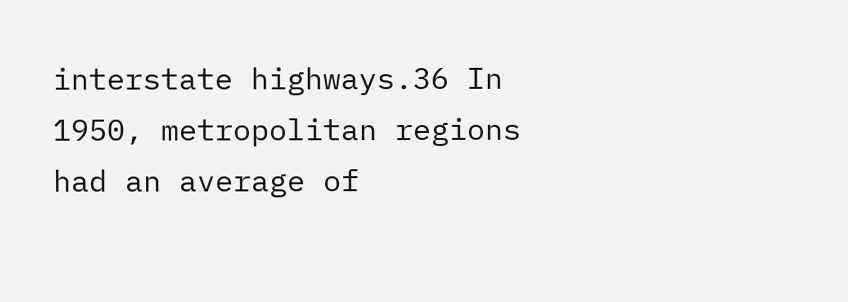interstate highways.36 In 1950, metropolitan regions had an average of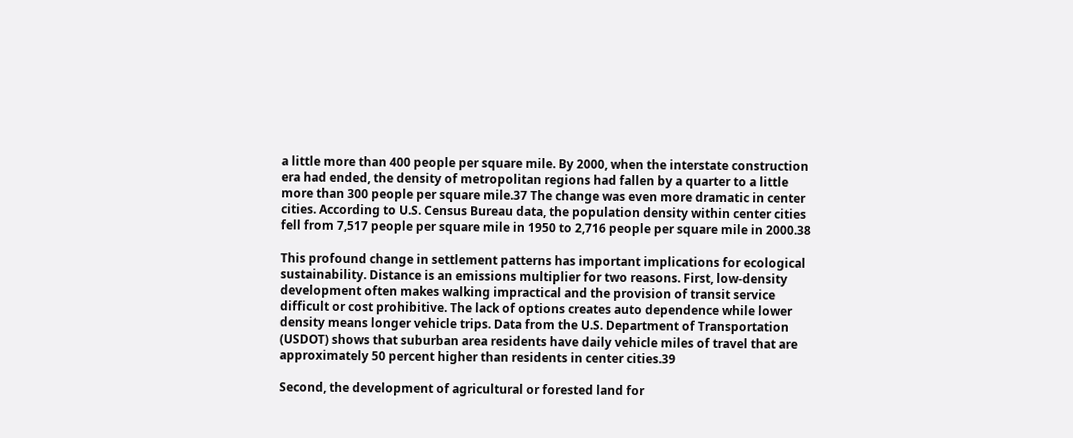a little more than 400 people per square mile. By 2000, when the interstate construction era had ended, the density of metropolitan regions had fallen by a quarter to a little more than 300 people per square mile.37 The change was even more dramatic in center cities. According to U.S. Census Bureau data, the population density within center cities fell from 7,517 people per square mile in 1950 to 2,716 people per square mile in 2000.38

This profound change in settlement patterns has important implications for ecological sustainability. Distance is an emissions multiplier for two reasons. First, low-density development often makes walking impractical and the provision of transit service difficult or cost prohibitive. The lack of options creates auto dependence while lower density means longer vehicle trips. Data from the U.S. Department of Transportation (USDOT) shows that suburban area residents have daily vehicle miles of travel that are approximately 50 percent higher than residents in center cities.39

Second, the development of agricultural or forested land for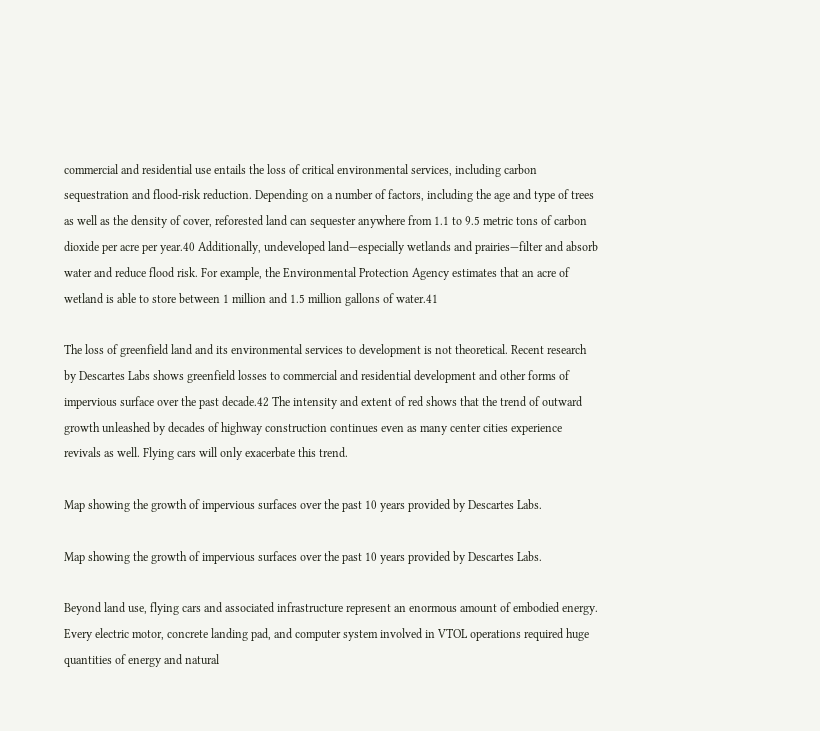commercial and residential use entails the loss of critical environmental services, including carbon sequestration and flood-risk reduction. Depending on a number of factors, including the age and type of trees as well as the density of cover, reforested land can sequester anywhere from 1.1 to 9.5 metric tons of carbon dioxide per acre per year.40 Additionally, undeveloped land—especially wetlands and prairies—filter and absorb water and reduce flood risk. For example, the Environmental Protection Agency estimates that an acre of wetland is able to store between 1 million and 1.5 million gallons of water.41

The loss of greenfield land and its environmental services to development is not theoretical. Recent research by Descartes Labs shows greenfield losses to commercial and residential development and other forms of impervious surface over the past decade.42 The intensity and extent of red shows that the trend of outward growth unleashed by decades of highway construction continues even as many center cities experience revivals as well. Flying cars will only exacerbate this trend.

Map showing the growth of impervious surfaces over the past 10 years provided by Descartes Labs.

Map showing the growth of impervious surfaces over the past 10 years provided by Descartes Labs.

Beyond land use, flying cars and associated infrastructure represent an enormous amount of embodied energy. Every electric motor, concrete landing pad, and computer system involved in VTOL operations required huge quantities of energy and natural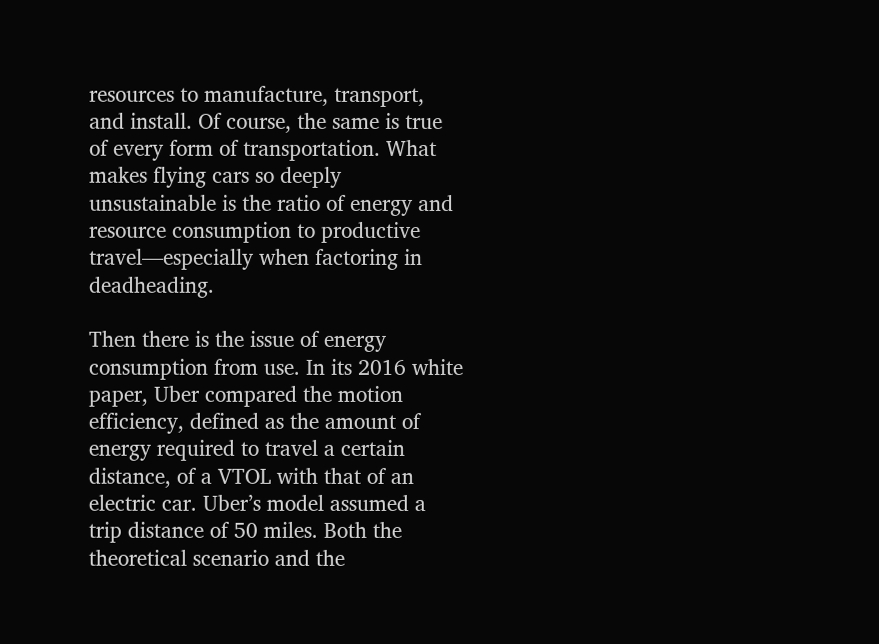resources to manufacture, transport, and install. Of course, the same is true of every form of transportation. What makes flying cars so deeply unsustainable is the ratio of energy and resource consumption to productive travel—especially when factoring in deadheading.

Then there is the issue of energy consumption from use. In its 2016 white paper, Uber compared the motion efficiency, defined as the amount of energy required to travel a certain distance, of a VTOL with that of an electric car. Uber’s model assumed a trip distance of 50 miles. Both the theoretical scenario and the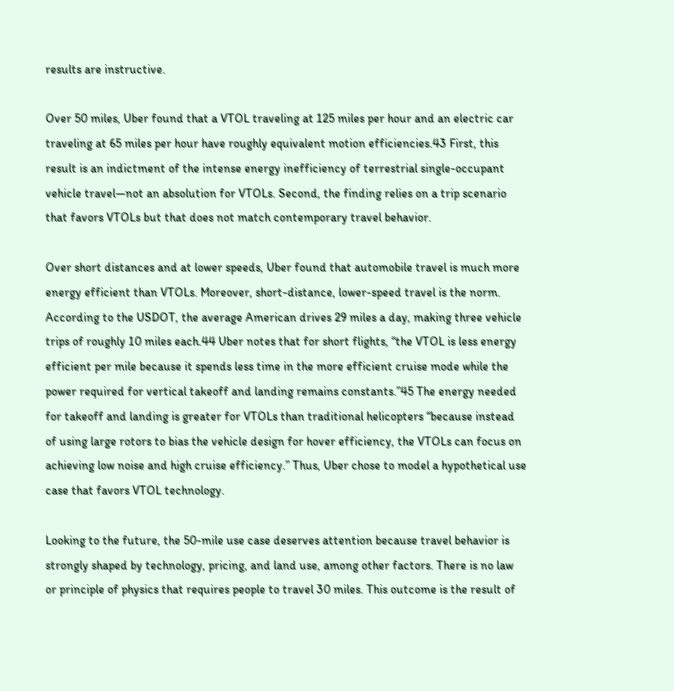results are instructive.

Over 50 miles, Uber found that a VTOL traveling at 125 miles per hour and an electric car traveling at 65 miles per hour have roughly equivalent motion efficiencies.43 First, this result is an indictment of the intense energy inefficiency of terrestrial single-occupant vehicle travel—not an absolution for VTOLs. Second, the finding relies on a trip scenario that favors VTOLs but that does not match contemporary travel behavior.

Over short distances and at lower speeds, Uber found that automobile travel is much more energy efficient than VTOLs. Moreover, short-distance, lower-speed travel is the norm. According to the USDOT, the average American drives 29 miles a day, making three vehicle trips of roughly 10 miles each.44 Uber notes that for short flights, “the VTOL is less energy efficient per mile because it spends less time in the more efficient cruise mode while the power required for vertical takeoff and landing remains constants.”45 The energy needed for takeoff and landing is greater for VTOLs than traditional helicopters “because instead of using large rotors to bias the vehicle design for hover efficiency, the VTOLs can focus on achieving low noise and high cruise efficiency.” Thus, Uber chose to model a hypothetical use case that favors VTOL technology.

Looking to the future, the 50-mile use case deserves attention because travel behavior is strongly shaped by technology, pricing, and land use, among other factors. There is no law or principle of physics that requires people to travel 30 miles. This outcome is the result of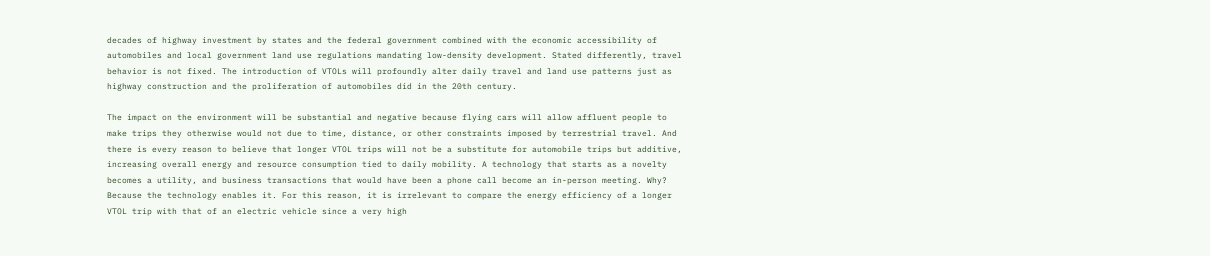decades of highway investment by states and the federal government combined with the economic accessibility of automobiles and local government land use regulations mandating low-density development. Stated differently, travel behavior is not fixed. The introduction of VTOLs will profoundly alter daily travel and land use patterns just as highway construction and the proliferation of automobiles did in the 20th century.

The impact on the environment will be substantial and negative because flying cars will allow affluent people to make trips they otherwise would not due to time, distance, or other constraints imposed by terrestrial travel. And there is every reason to believe that longer VTOL trips will not be a substitute for automobile trips but additive, increasing overall energy and resource consumption tied to daily mobility. A technology that starts as a novelty becomes a utility, and business transactions that would have been a phone call become an in-person meeting. Why? Because the technology enables it. For this reason, it is irrelevant to compare the energy efficiency of a longer VTOL trip with that of an electric vehicle since a very high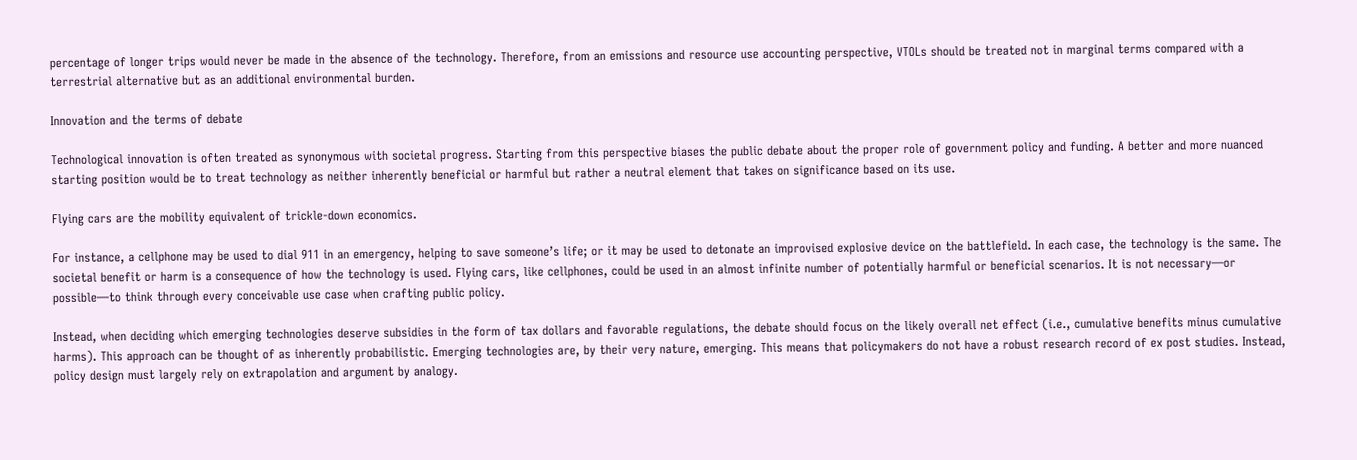percentage of longer trips would never be made in the absence of the technology. Therefore, from an emissions and resource use accounting perspective, VTOLs should be treated not in marginal terms compared with a terrestrial alternative but as an additional environmental burden.

Innovation and the terms of debate

Technological innovation is often treated as synonymous with societal progress. Starting from this perspective biases the public debate about the proper role of government policy and funding. A better and more nuanced starting position would be to treat technology as neither inherently beneficial or harmful but rather a neutral element that takes on significance based on its use.

Flying cars are the mobility equivalent of trickle-down economics.

For instance, a cellphone may be used to dial 911 in an emergency, helping to save someone’s life; or it may be used to detonate an improvised explosive device on the battlefield. In each case, the technology is the same. The societal benefit or harm is a consequence of how the technology is used. Flying cars, like cellphones, could be used in an almost infinite number of potentially harmful or beneficial scenarios. It is not necessary—or possible—to think through every conceivable use case when crafting public policy.

Instead, when deciding which emerging technologies deserve subsidies in the form of tax dollars and favorable regulations, the debate should focus on the likely overall net effect (i.e., cumulative benefits minus cumulative harms). This approach can be thought of as inherently probabilistic. Emerging technologies are, by their very nature, emerging. This means that policymakers do not have a robust research record of ex post studies. Instead, policy design must largely rely on extrapolation and argument by analogy.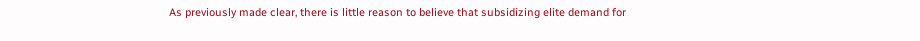As previously made clear, there is little reason to believe that subsidizing elite demand for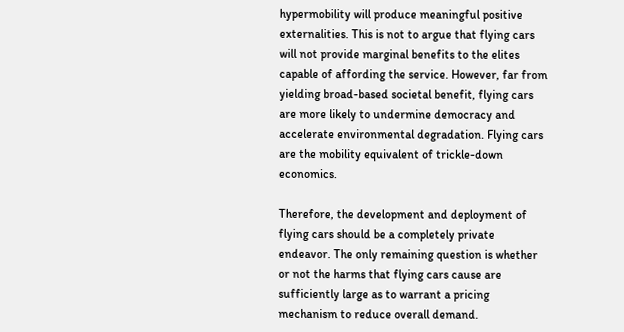hypermobility will produce meaningful positive externalities. This is not to argue that flying cars will not provide marginal benefits to the elites capable of affording the service. However, far from yielding broad-based societal benefit, flying cars are more likely to undermine democracy and accelerate environmental degradation. Flying cars are the mobility equivalent of trickle-down economics.

Therefore, the development and deployment of flying cars should be a completely private endeavor. The only remaining question is whether or not the harms that flying cars cause are sufficiently large as to warrant a pricing mechanism to reduce overall demand.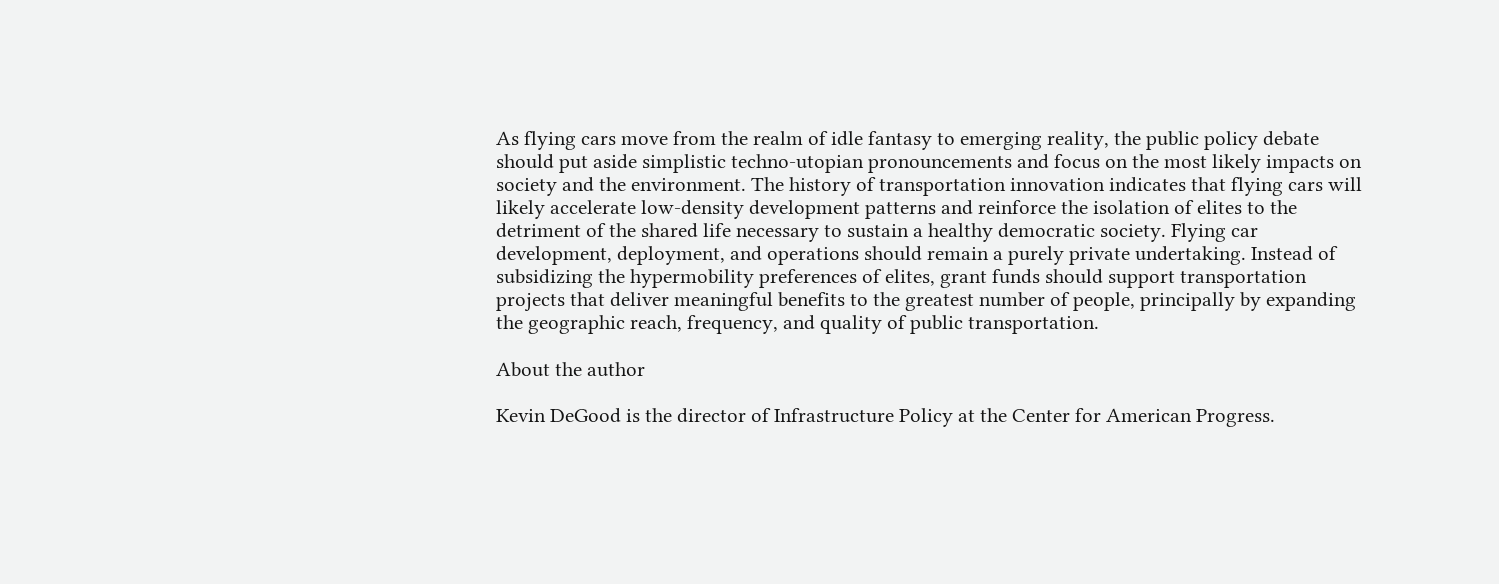As flying cars move from the realm of idle fantasy to emerging reality, the public policy debate should put aside simplistic techno-utopian pronouncements and focus on the most likely impacts on society and the environment. The history of transportation innovation indicates that flying cars will likely accelerate low-density development patterns and reinforce the isolation of elites to the detriment of the shared life necessary to sustain a healthy democratic society. Flying car development, deployment, and operations should remain a purely private undertaking. Instead of subsidizing the hypermobility preferences of elites, grant funds should support transportation projects that deliver meaningful benefits to the greatest number of people, principally by expanding the geographic reach, frequency, and quality of public transportation.

About the author

Kevin DeGood is the director of Infrastructure Policy at the Center for American Progress.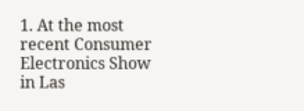1. At the most recent Consumer Electronics Show in Las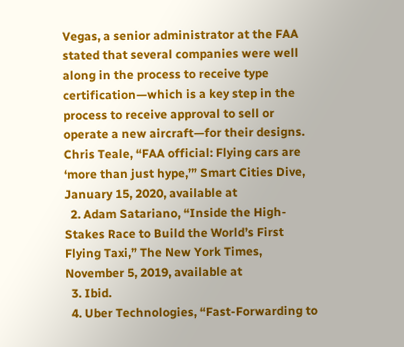Vegas, a senior administrator at the FAA stated that several companies were well along in the process to receive type certification—which is a key step in the process to receive approval to sell or operate a new aircraft—for their designs. Chris Teale, “FAA official: Flying cars are ‘more than just hype,’” Smart Cities Dive, January 15, 2020, available at
  2. Adam Satariano, “Inside the High-Stakes Race to Build the World’s First Flying Taxi,” The New York Times, November 5, 2019, available at
  3. Ibid.
  4. Uber Technologies, “Fast-Forwarding to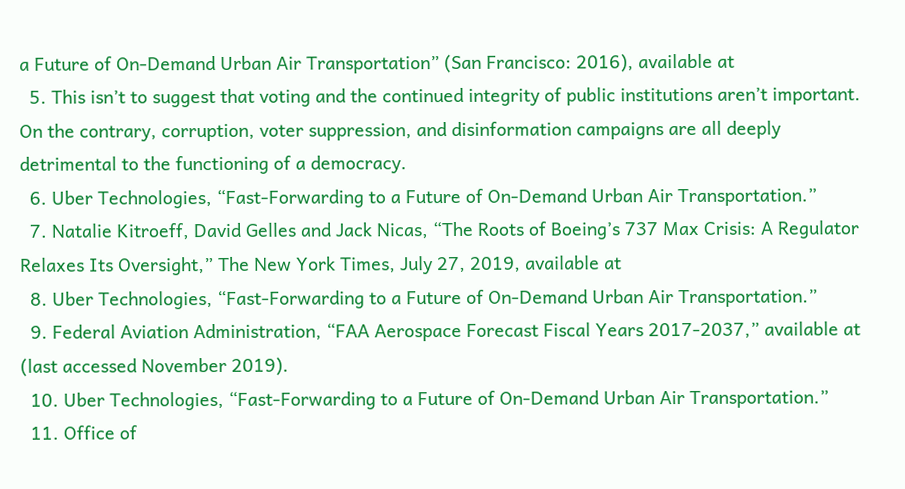a Future of On-Demand Urban Air Transportation” (San Francisco: 2016), available at
  5. This isn’t to suggest that voting and the continued integrity of public institutions aren’t important. On the contrary, corruption, voter suppression, and disinformation campaigns are all deeply detrimental to the functioning of a democracy.
  6. Uber Technologies, “Fast-Forwarding to a Future of On-Demand Urban Air Transportation.”
  7. Natalie Kitroeff, David Gelles and Jack Nicas, “The Roots of Boeing’s 737 Max Crisis: A Regulator Relaxes Its Oversight,” The New York Times, July 27, 2019, available at
  8. Uber Technologies, “Fast-Forwarding to a Future of On-Demand Urban Air Transportation.”
  9. Federal Aviation Administration, “FAA Aerospace Forecast Fiscal Years 2017-2037,” available at (last accessed November 2019).
  10. Uber Technologies, “Fast-Forwarding to a Future of On-Demand Urban Air Transportation.”
  11. Office of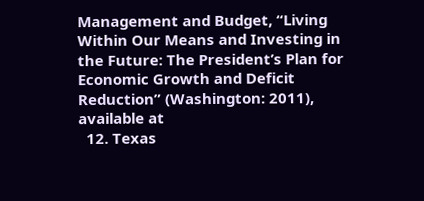Management and Budget, “Living Within Our Means and Investing in the Future: The President’s Plan for Economic Growth and Deficit Reduction” (Washington: 2011), available at
  12. Texas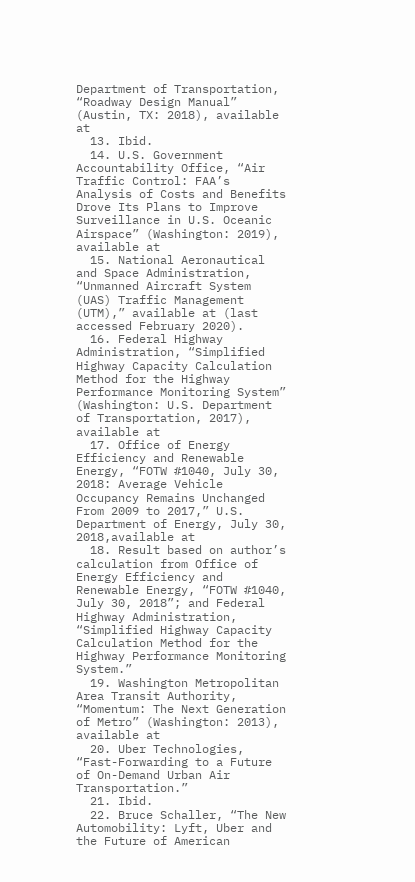Department of Transportation, “Roadway Design Manual” (Austin, TX: 2018), available at
  13. Ibid.
  14. U.S. Government Accountability Office, “Air Traffic Control: FAA’s Analysis of Costs and Benefits Drove Its Plans to Improve Surveillance in U.S. Oceanic Airspace” (Washington: 2019), available at
  15. National Aeronautical and Space Administration, “Unmanned Aircraft System (UAS) Traffic Management (UTM),” available at (last accessed February 2020).
  16. Federal Highway Administration, “Simplified Highway Capacity Calculation Method for the Highway Performance Monitoring System” (Washington: U.S. Department of Transportation, 2017), available at
  17. Office of Energy Efficiency and Renewable Energy, “FOTW #1040, July 30, 2018: Average Vehicle Occupancy Remains Unchanged From 2009 to 2017,” U.S. Department of Energy, July 30, 2018,available at
  18. Result based on author’s calculation from Office of Energy Efficiency and Renewable Energy, “FOTW #1040, July 30, 2018”; and Federal Highway Administration, “Simplified Highway Capacity Calculation Method for the Highway Performance Monitoring System.”
  19. Washington Metropolitan Area Transit Authority, “Momentum: The Next Generation of Metro” (Washington: 2013), available at
  20. Uber Technologies, “Fast-Forwarding to a Future of On-Demand Urban Air Transportation.”
  21. Ibid.
  22. Bruce Schaller, “The New Automobility: Lyft, Uber and the Future of American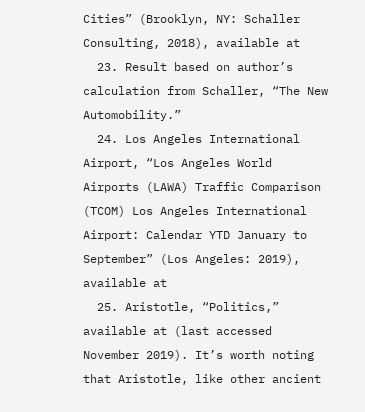Cities” (Brooklyn, NY: Schaller Consulting, 2018), available at
  23. Result based on author’s calculation from Schaller, “The New Automobility.”
  24. Los Angeles International Airport, “Los Angeles World Airports (LAWA) Traffic Comparison (TCOM) Los Angeles International Airport: Calendar YTD January to September” (Los Angeles: 2019), available at
  25. Aristotle, “Politics,” available at (last accessed November 2019). It’s worth noting that Aristotle, like other ancient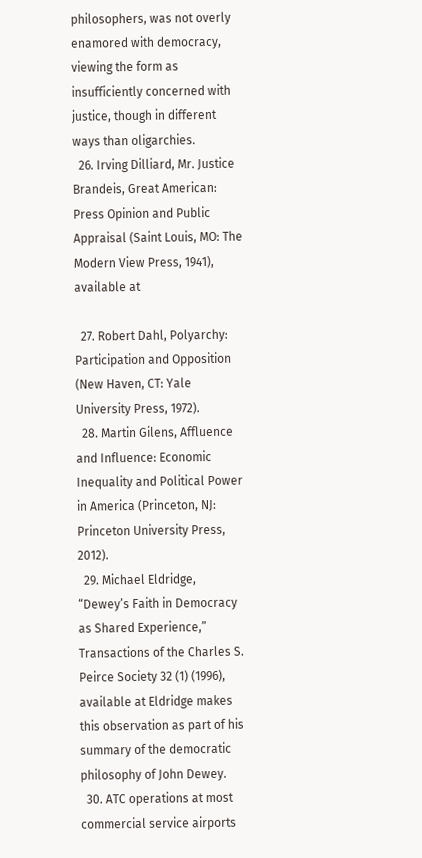philosophers, was not overly enamored with democracy, viewing the form as insufficiently concerned with justice, though in different ways than oligarchies.
  26. Irving Dilliard, Mr. Justice Brandeis, Great American: Press Opinion and Public Appraisal (Saint Louis, MO: The Modern View Press, 1941), available at

  27. Robert Dahl, Polyarchy: Participation and Opposition (New Haven, CT: Yale University Press, 1972).
  28. Martin Gilens, Affluence and Influence: Economic Inequality and Political Power in America (Princeton, NJ: Princeton University Press, 2012).
  29. Michael Eldridge, “Dewey’s Faith in Democracy as Shared Experience,” Transactions of the Charles S. Peirce Society 32 (1) (1996), available at Eldridge makes this observation as part of his summary of the democratic philosophy of John Dewey.
  30. ATC operations at most commercial service airports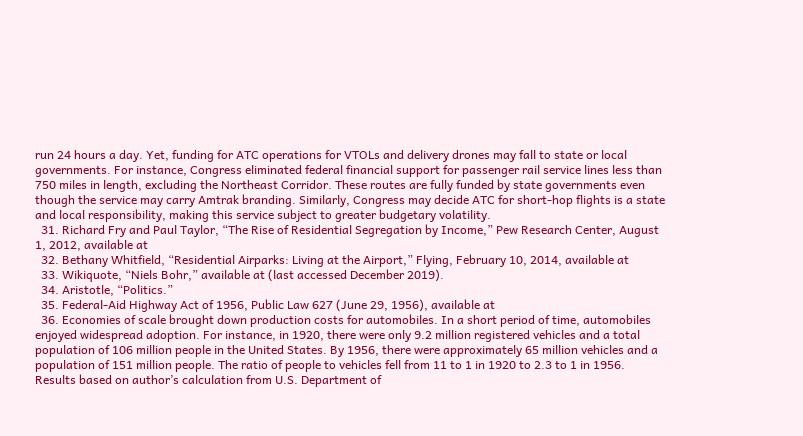run 24 hours a day. Yet, funding for ATC operations for VTOLs and delivery drones may fall to state or local governments. For instance, Congress eliminated federal financial support for passenger rail service lines less than 750 miles in length, excluding the Northeast Corridor. These routes are fully funded by state governments even though the service may carry Amtrak branding. Similarly, Congress may decide ATC for short-hop flights is a state and local responsibility, making this service subject to greater budgetary volatility.
  31. Richard Fry and Paul Taylor, “The Rise of Residential Segregation by Income,” Pew Research Center, August 1, 2012, available at
  32. Bethany Whitfield, “Residential Airparks: Living at the Airport,” Flying, February 10, 2014, available at
  33. Wikiquote, “Niels Bohr,” available at (last accessed December 2019).
  34. Aristotle, “Politics.”
  35. Federal-Aid Highway Act of 1956, Public Law 627 (June 29, 1956), available at
  36. Economies of scale brought down production costs for automobiles. In a short period of time, automobiles enjoyed widespread adoption. For instance, in 1920, there were only 9.2 million registered vehicles and a total population of 106 million people in the United States. By 1956, there were approximately 65 million vehicles and a population of 151 million people. The ratio of people to vehicles fell from 11 to 1 in 1920 to 2.3 to 1 in 1956. Results based on author’s calculation from U.S. Department of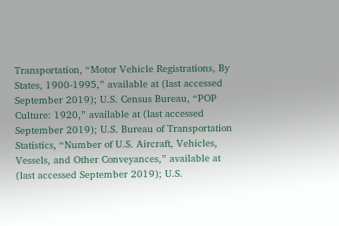Transportation, “Motor Vehicle Registrations, By States, 1900-1995,” available at (last accessed September 2019); U.S. Census Bureau, “POP Culture: 1920,” available at (last accessed September 2019); U.S. Bureau of Transportation Statistics, “Number of U.S. Aircraft, Vehicles, Vessels, and Other Conveyances,” available at (last accessed September 2019); U.S.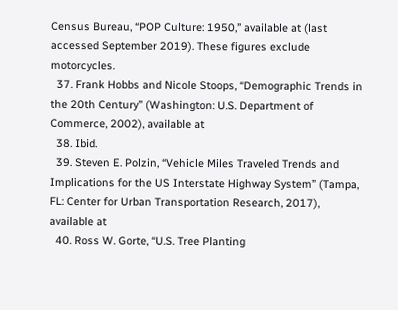Census Bureau, “POP Culture: 1950,” available at (last accessed September 2019). These figures exclude motorcycles.
  37. Frank Hobbs and Nicole Stoops, “Demographic Trends in the 20th Century” (Washington: U.S. Department of Commerce, 2002), available at
  38. Ibid.
  39. Steven E. Polzin, “Vehicle Miles Traveled Trends and Implications for the US Interstate Highway System” (Tampa, FL: Center for Urban Transportation Research, 2017), available at
  40. Ross W. Gorte, “U.S. Tree Planting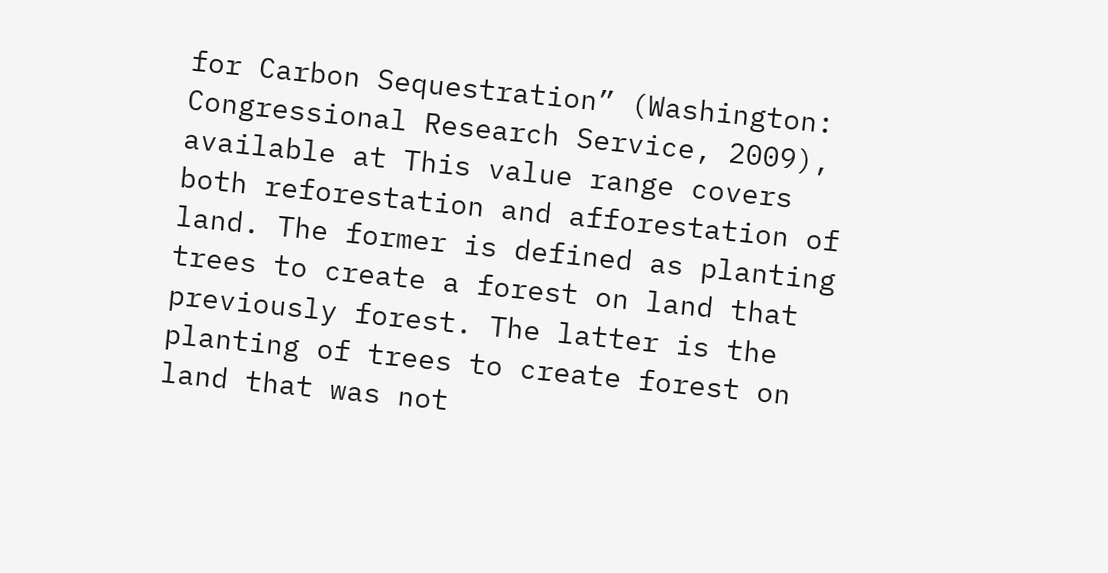for Carbon Sequestration” (Washington: Congressional Research Service, 2009), available at This value range covers both reforestation and afforestation of land. The former is defined as planting trees to create a forest on land that previously forest. The latter is the planting of trees to create forest on land that was not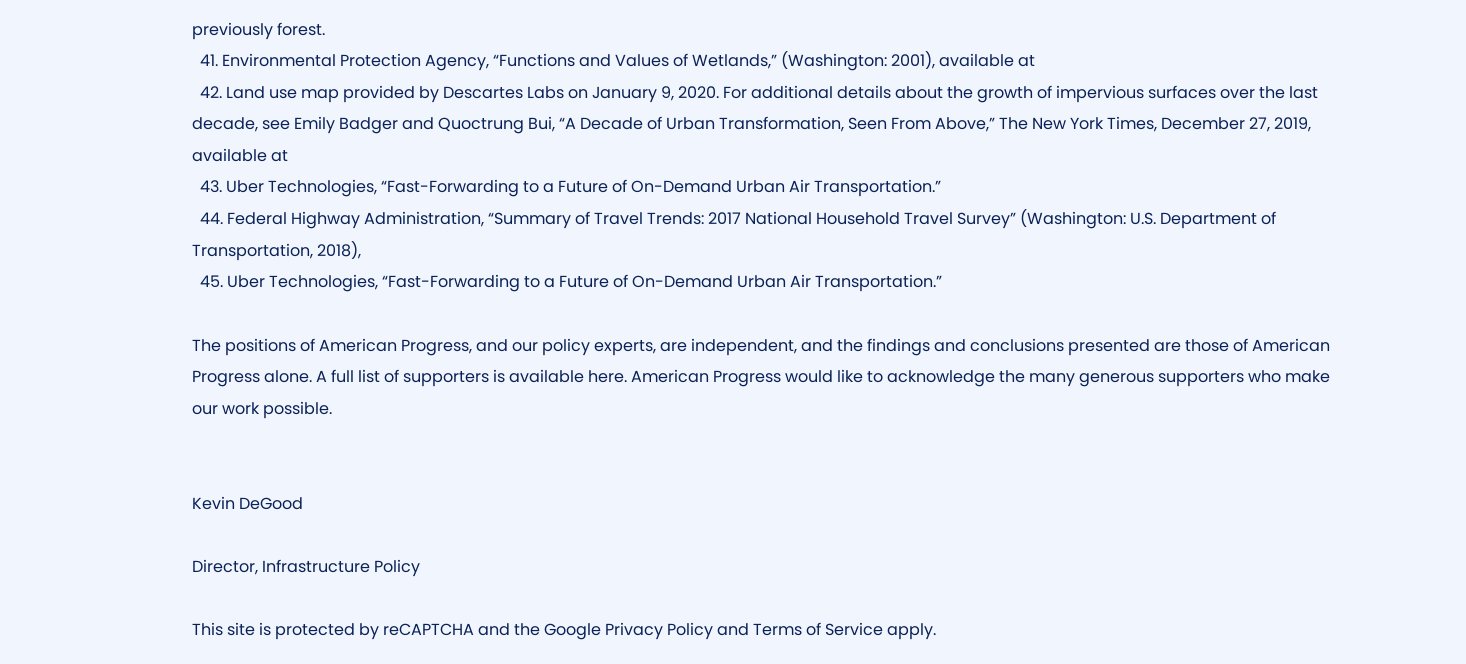previously forest.
  41. Environmental Protection Agency, “Functions and Values of Wetlands,” (Washington: 2001), available at
  42. Land use map provided by Descartes Labs on January 9, 2020. For additional details about the growth of impervious surfaces over the last decade, see Emily Badger and Quoctrung Bui, “A Decade of Urban Transformation, Seen From Above,” The New York Times, December 27, 2019, available at
  43. Uber Technologies, “Fast-Forwarding to a Future of On-Demand Urban Air Transportation.”
  44. Federal Highway Administration, “Summary of Travel Trends: 2017 National Household Travel Survey” (Washington: U.S. Department of Transportation, 2018),
  45. Uber Technologies, “Fast-Forwarding to a Future of On-Demand Urban Air Transportation.”

The positions of American Progress, and our policy experts, are independent, and the findings and conclusions presented are those of American Progress alone. A full list of supporters is available here. American Progress would like to acknowledge the many generous supporters who make our work possible.


Kevin DeGood

Director, Infrastructure Policy

This site is protected by reCAPTCHA and the Google Privacy Policy and Terms of Service apply.